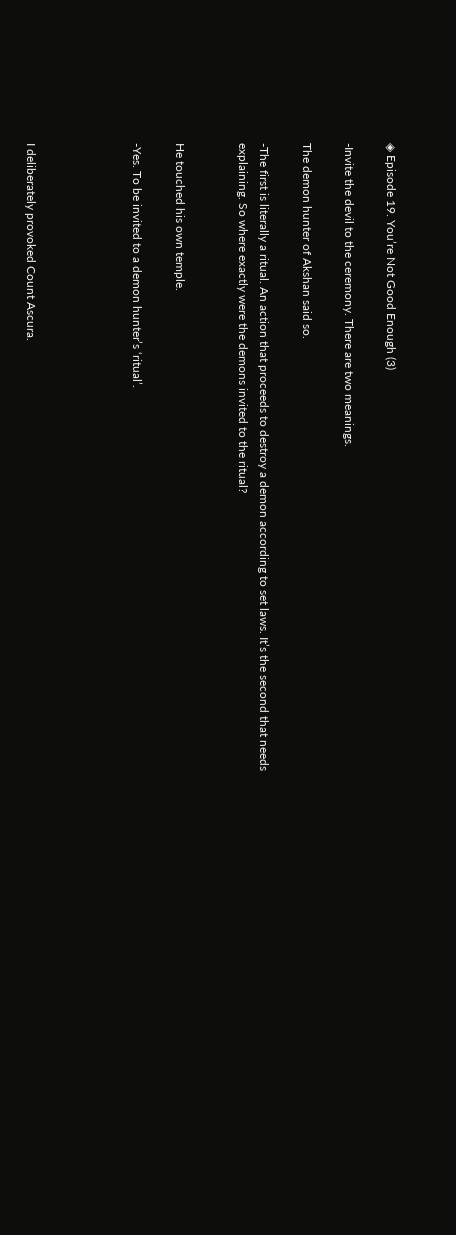◈ Episode 19. You’re Not Good Enough (3)

-Invite the devil to the ceremony. There are two meanings.

The demon hunter of Akshan said so.

-The first is literally a ritual. An action that proceeds to destroy a demon according to set laws. It’s the second that needs explaining. So where exactly were the demons invited to the ritual?


He touched his own temple.

-Yes. To be invited to a demon hunter’s ‘ritual’.




I deliberately provoked Count Ascura.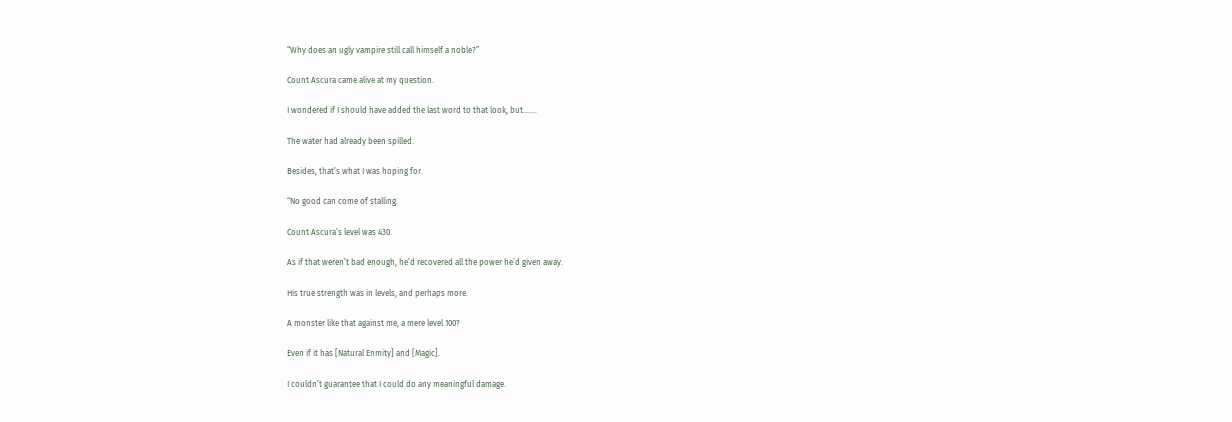“Why does an ugly vampire still call himself a noble?”

Count Ascura came alive at my question.

I wondered if I should have added the last word to that look, but…….

The water had already been spilled.

Besides, that’s what I was hoping for.

“No good can come of stalling.

Count Ascura’s level was 430.

As if that weren’t bad enough, he’d recovered all the power he’d given away.

His true strength was in levels, and perhaps more.

A monster like that against me, a mere level 100?

Even if it has [Natural Enmity] and [Magic].

I couldn’t guarantee that I could do any meaningful damage.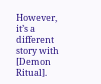However, it’s a different story with [Demon Ritual].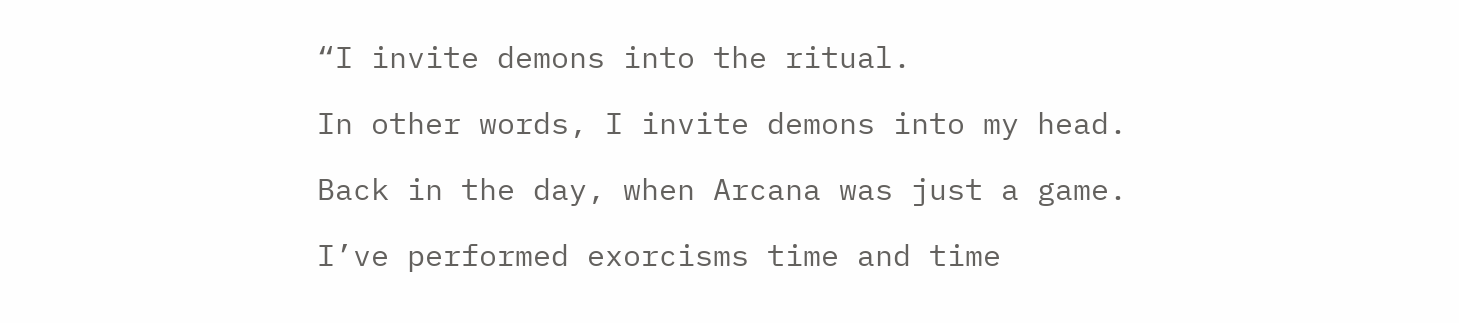“I invite demons into the ritual.

In other words, I invite demons into my head.

Back in the day, when Arcana was just a game.

I’ve performed exorcisms time and time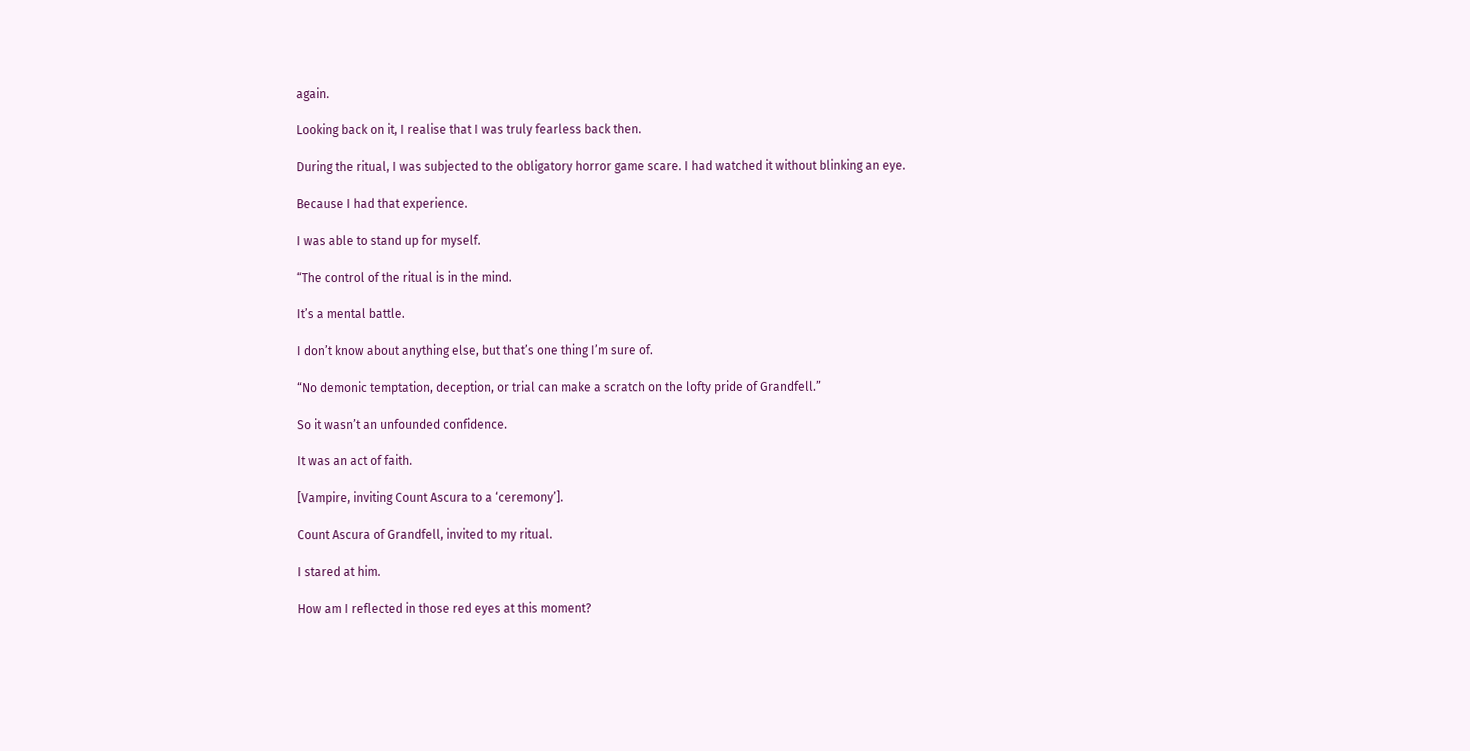again.

Looking back on it, I realise that I was truly fearless back then.

During the ritual, I was subjected to the obligatory horror game scare. I had watched it without blinking an eye.

Because I had that experience.

I was able to stand up for myself.

“The control of the ritual is in the mind.

It’s a mental battle.

I don’t know about anything else, but that’s one thing I’m sure of.

“No demonic temptation, deception, or trial can make a scratch on the lofty pride of Grandfell.”

So it wasn’t an unfounded confidence.

It was an act of faith.

[Vampire, inviting Count Ascura to a ‘ceremony’].

Count Ascura of Grandfell, invited to my ritual.

I stared at him.

How am I reflected in those red eyes at this moment?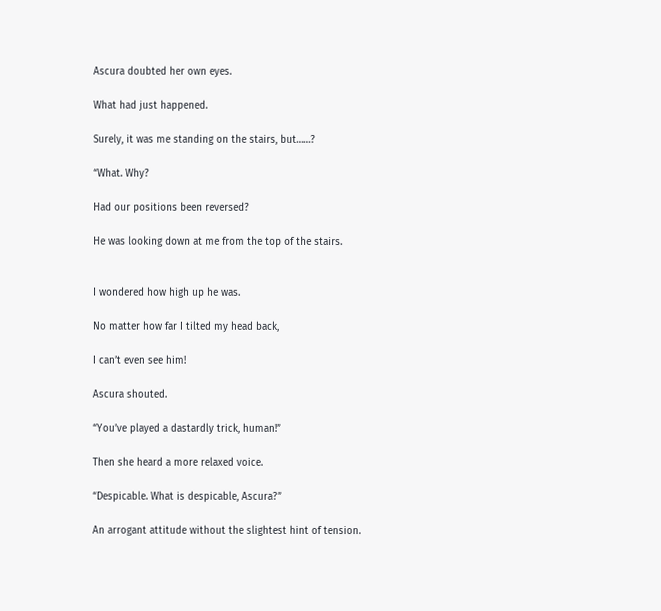Ascura doubted her own eyes.

What had just happened.

Surely, it was me standing on the stairs, but……?

“What. Why?

Had our positions been reversed?

He was looking down at me from the top of the stairs.


I wondered how high up he was.

No matter how far I tilted my head back,

I can’t even see him!

Ascura shouted.

“You’ve played a dastardly trick, human!”

Then she heard a more relaxed voice.

“Despicable. What is despicable, Ascura?”

An arrogant attitude without the slightest hint of tension.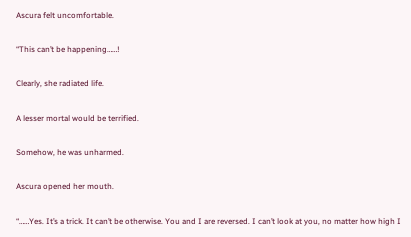Ascura felt uncomfortable.

“This can’t be happening……!

Clearly, she radiated life.

A lesser mortal would be terrified.

Somehow, he was unharmed.

Ascura opened her mouth.

“……Yes. It’s a trick. It can’t be otherwise. You and I are reversed. I can’t look at you, no matter how high I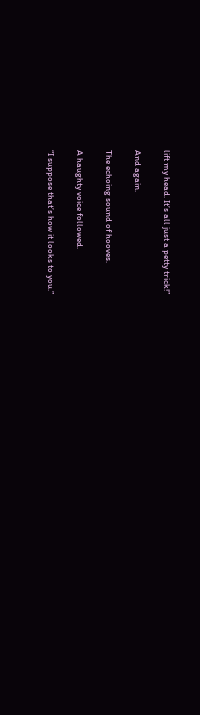lift my head. It’s all just a petty trick!”

And again.

The echoing sound of hooves.

A haughty voice followed.

“I suppose that’s how it looks to you.”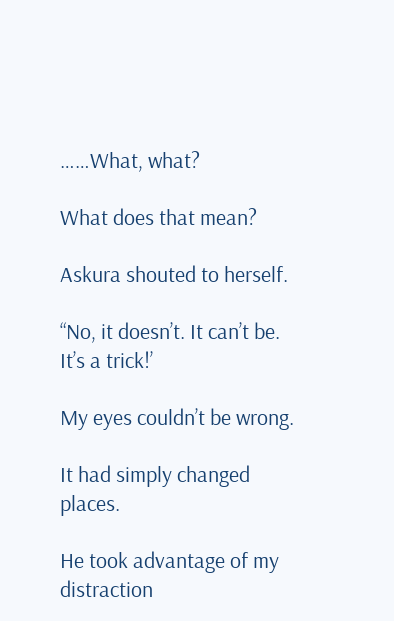……What, what?

What does that mean?

Askura shouted to herself.

“No, it doesn’t. It can’t be. It’s a trick!’

My eyes couldn’t be wrong.

It had simply changed places.

He took advantage of my distraction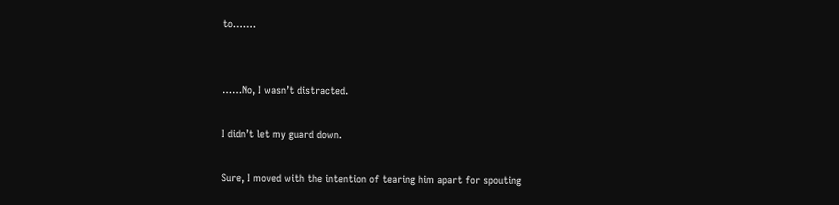to…….


……No, I wasn’t distracted.

I didn’t let my guard down.

Sure, I moved with the intention of tearing him apart for spouting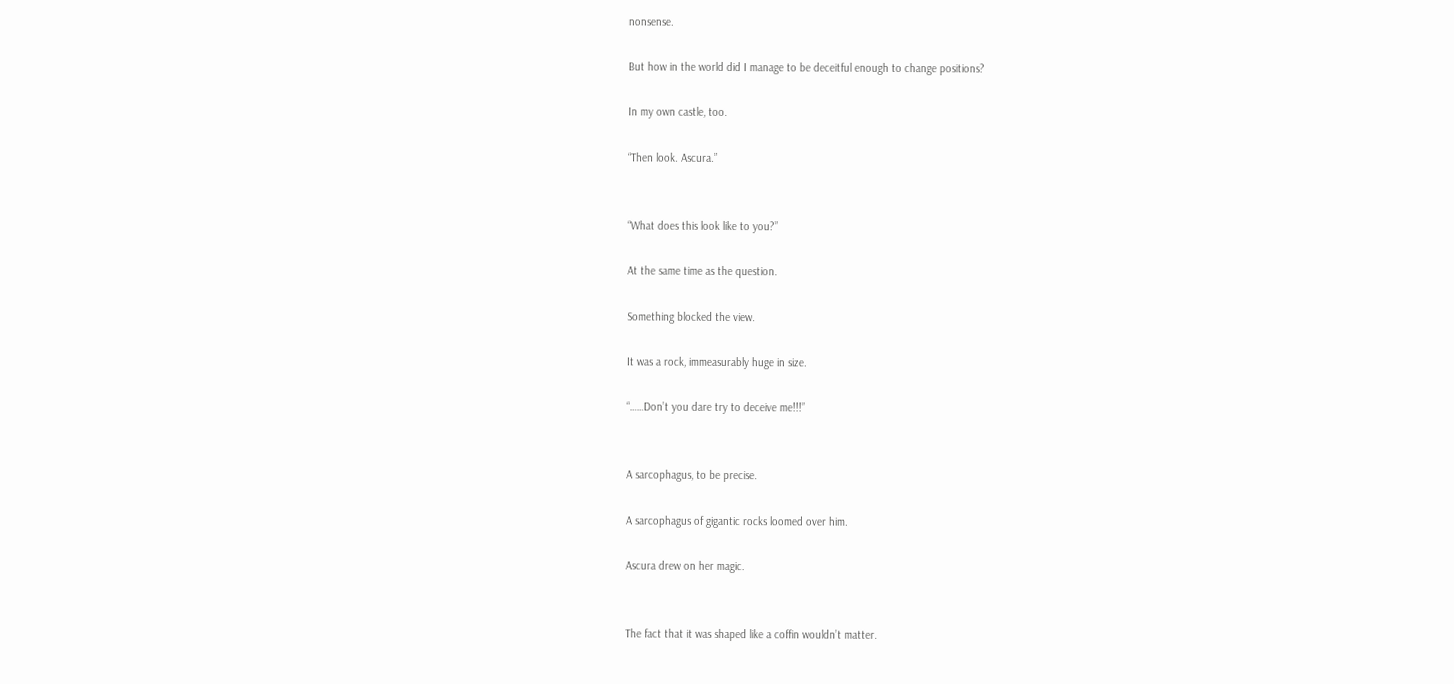nonsense.

But how in the world did I manage to be deceitful enough to change positions?

In my own castle, too.

“Then look. Ascura.”


“What does this look like to you?”

At the same time as the question.

Something blocked the view.

It was a rock, immeasurably huge in size.

“……Don’t you dare try to deceive me!!!”


A sarcophagus, to be precise.

A sarcophagus of gigantic rocks loomed over him.

Ascura drew on her magic.


The fact that it was shaped like a coffin wouldn’t matter.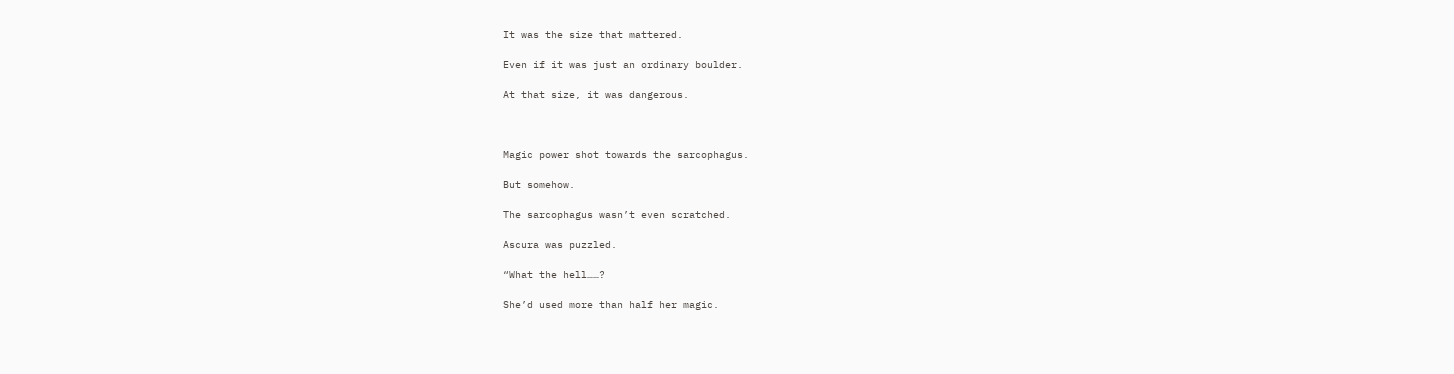It was the size that mattered.

Even if it was just an ordinary boulder.

At that size, it was dangerous.



Magic power shot towards the sarcophagus.

But somehow.

The sarcophagus wasn’t even scratched.

Ascura was puzzled.

“What the hell……?

She’d used more than half her magic.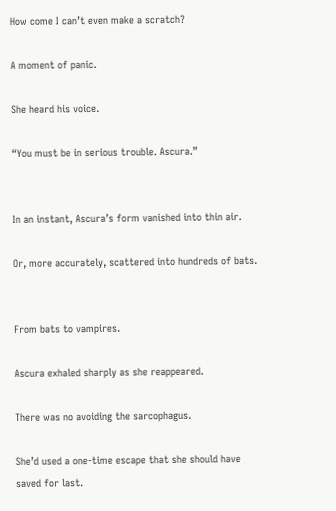How come I can’t even make a scratch?

A moment of panic.

She heard his voice.

“You must be in serious trouble. Ascura.”


In an instant, Ascura’s form vanished into thin air.

Or, more accurately, scattered into hundreds of bats.


From bats to vampires.

Ascura exhaled sharply as she reappeared.

There was no avoiding the sarcophagus.

She’d used a one-time escape that she should have saved for last.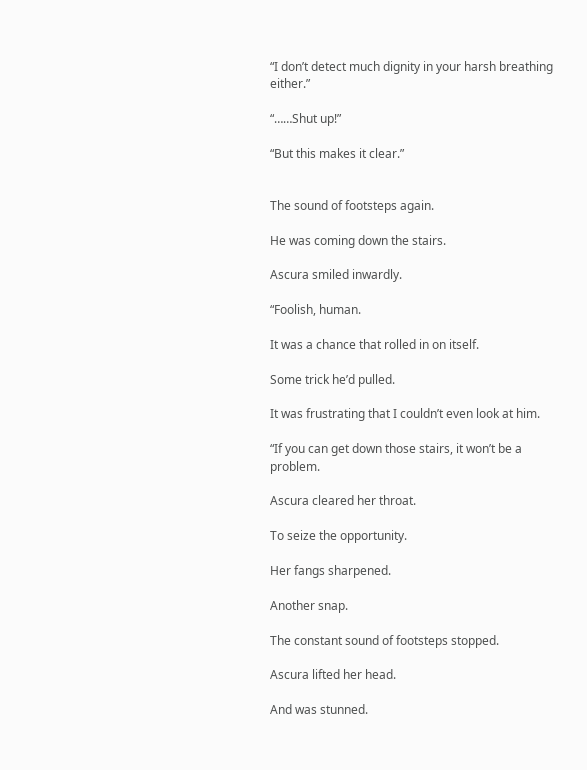“I don’t detect much dignity in your harsh breathing either.”

“……Shut up!”

“But this makes it clear.”


The sound of footsteps again.

He was coming down the stairs.

Ascura smiled inwardly.

“Foolish, human.

It was a chance that rolled in on itself.

Some trick he’d pulled.

It was frustrating that I couldn’t even look at him.

“If you can get down those stairs, it won’t be a problem.

Ascura cleared her throat.

To seize the opportunity.

Her fangs sharpened.

Another snap.

The constant sound of footsteps stopped.

Ascura lifted her head.

And was stunned.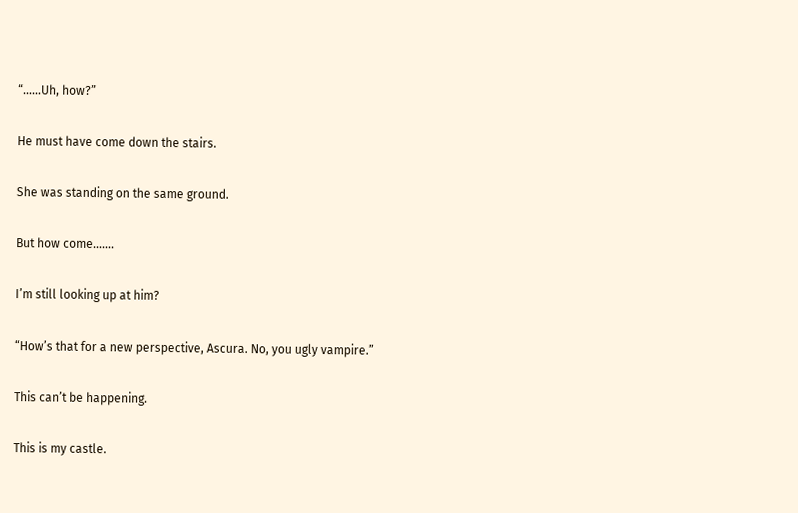“……Uh, how?”

He must have come down the stairs.

She was standing on the same ground.

But how come…….

I’m still looking up at him?

“How’s that for a new perspective, Ascura. No, you ugly vampire.”

This can’t be happening.

This is my castle.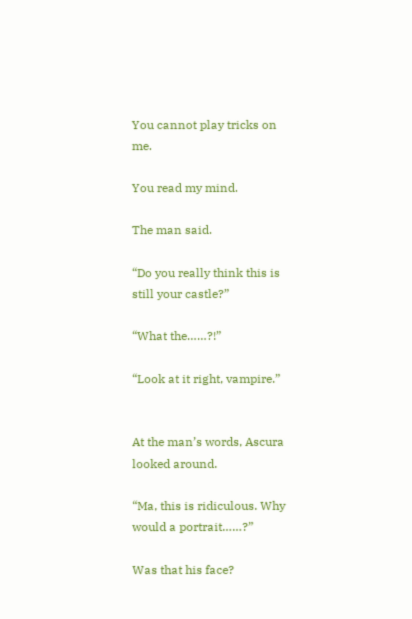You cannot play tricks on me.

You read my mind.

The man said.

“Do you really think this is still your castle?”

“What the……?!”

“Look at it right, vampire.”


At the man’s words, Ascura looked around.

“Ma, this is ridiculous. Why would a portrait……?”

Was that his face?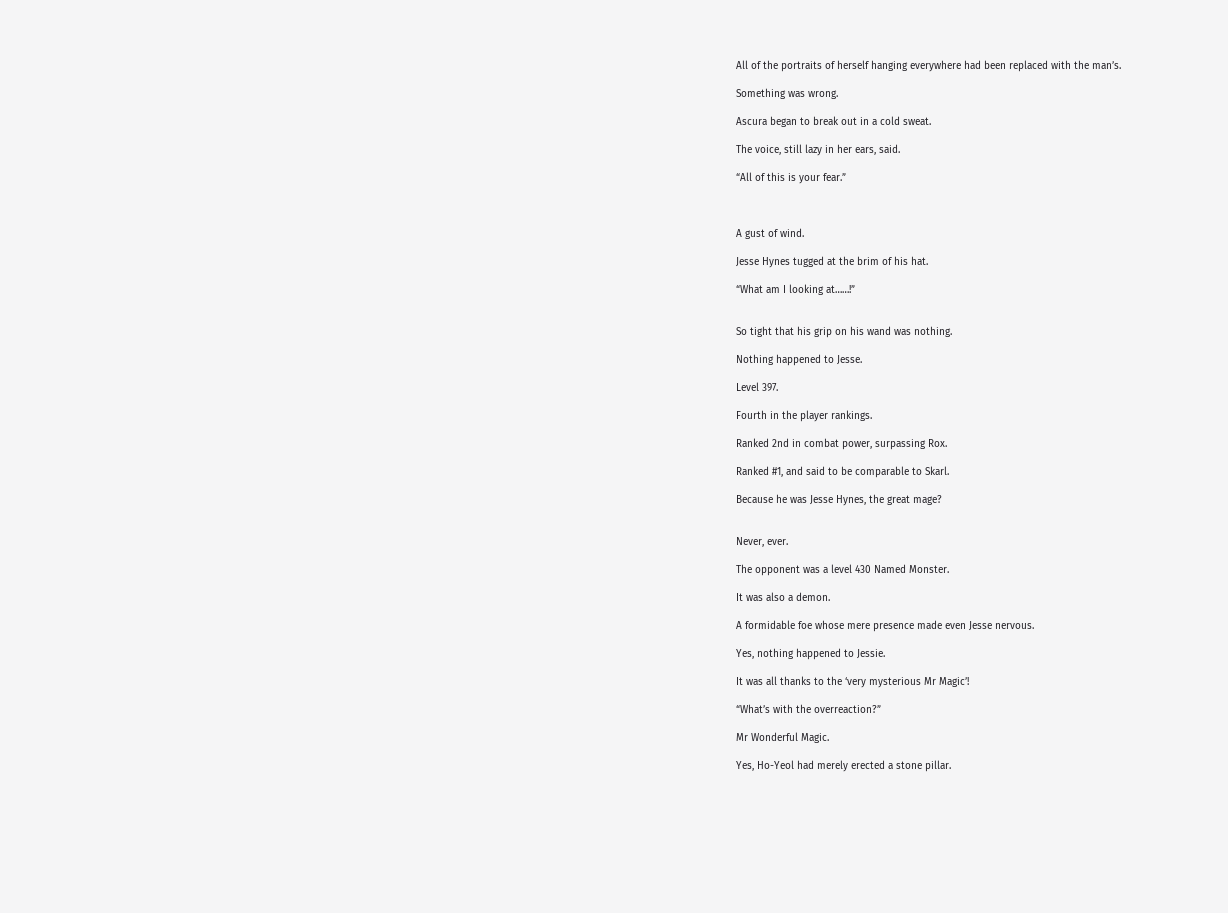All of the portraits of herself hanging everywhere had been replaced with the man’s.

Something was wrong.

Ascura began to break out in a cold sweat.

The voice, still lazy in her ears, said.

“All of this is your fear.”



A gust of wind.

Jesse Hynes tugged at the brim of his hat.

“What am I looking at……!”


So tight that his grip on his wand was nothing.

Nothing happened to Jesse.

Level 397.

Fourth in the player rankings.

Ranked 2nd in combat power, surpassing Rox.

Ranked #1, and said to be comparable to Skarl.

Because he was Jesse Hynes, the great mage?


Never, ever.

The opponent was a level 430 Named Monster.

It was also a demon.

A formidable foe whose mere presence made even Jesse nervous.

Yes, nothing happened to Jessie.

It was all thanks to the ‘very mysterious Mr Magic’!

“What’s with the overreaction?”

Mr Wonderful Magic.

Yes, Ho-Yeol had merely erected a stone pillar.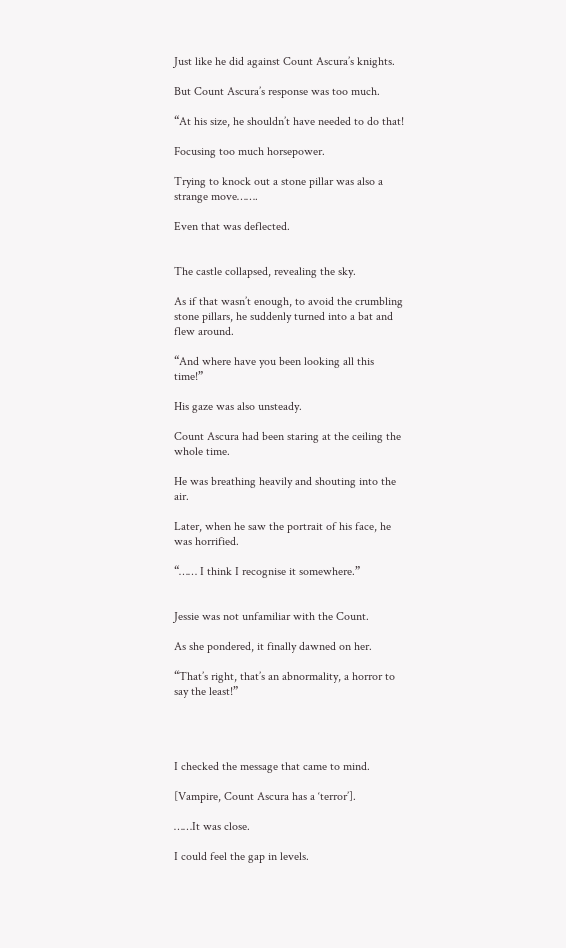Just like he did against Count Ascura’s knights.

But Count Ascura’s response was too much.

“At his size, he shouldn’t have needed to do that!

Focusing too much horsepower.

Trying to knock out a stone pillar was also a strange move…….

Even that was deflected.


The castle collapsed, revealing the sky.

As if that wasn’t enough, to avoid the crumbling stone pillars, he suddenly turned into a bat and flew around.

“And where have you been looking all this time!”

His gaze was also unsteady.

Count Ascura had been staring at the ceiling the whole time.

He was breathing heavily and shouting into the air.

Later, when he saw the portrait of his face, he was horrified.

“…… I think I recognise it somewhere.”


Jessie was not unfamiliar with the Count.

As she pondered, it finally dawned on her.

“That’s right, that’s an abnormality, a horror to say the least!”




I checked the message that came to mind.

[Vampire, Count Ascura has a ‘terror’].

……It was close.

I could feel the gap in levels.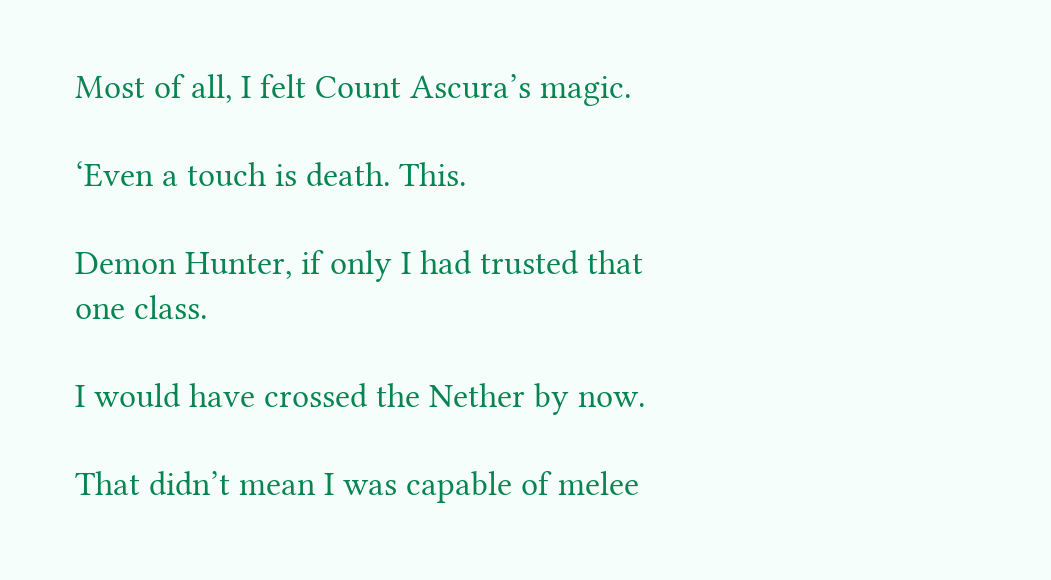Most of all, I felt Count Ascura’s magic.

‘Even a touch is death. This.

Demon Hunter, if only I had trusted that one class.

I would have crossed the Nether by now.

That didn’t mean I was capable of melee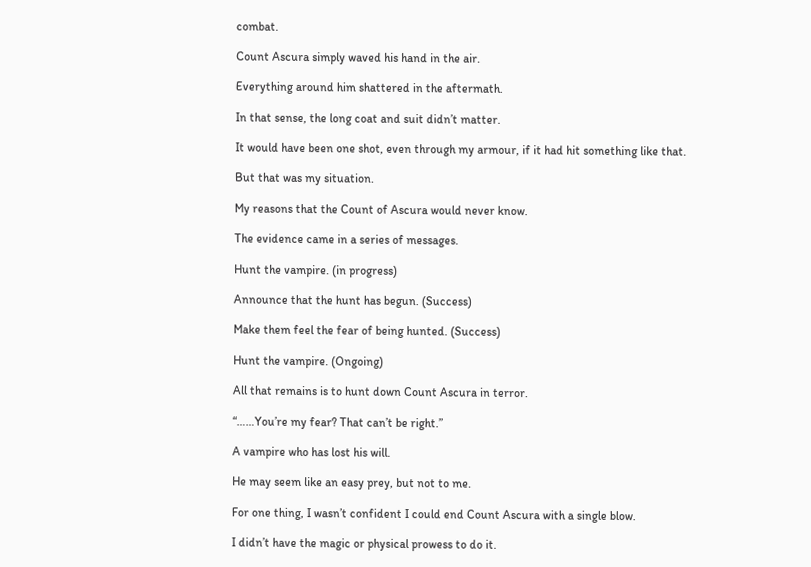combat.

Count Ascura simply waved his hand in the air.

Everything around him shattered in the aftermath.

In that sense, the long coat and suit didn’t matter.

It would have been one shot, even through my armour, if it had hit something like that.

But that was my situation.

My reasons that the Count of Ascura would never know.

The evidence came in a series of messages.

Hunt the vampire. (in progress)

Announce that the hunt has begun. (Success)

Make them feel the fear of being hunted. (Success)

Hunt the vampire. (Ongoing)

All that remains is to hunt down Count Ascura in terror.

“……You’re my fear? That can’t be right.”

A vampire who has lost his will.

He may seem like an easy prey, but not to me.

For one thing, I wasn’t confident I could end Count Ascura with a single blow.

I didn’t have the magic or physical prowess to do it.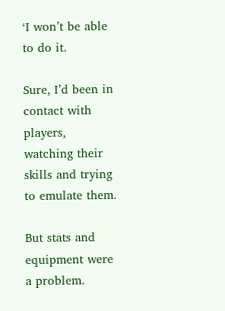‘I won’t be able to do it.

Sure, I’d been in contact with players, watching their skills and trying to emulate them.

But stats and equipment were a problem.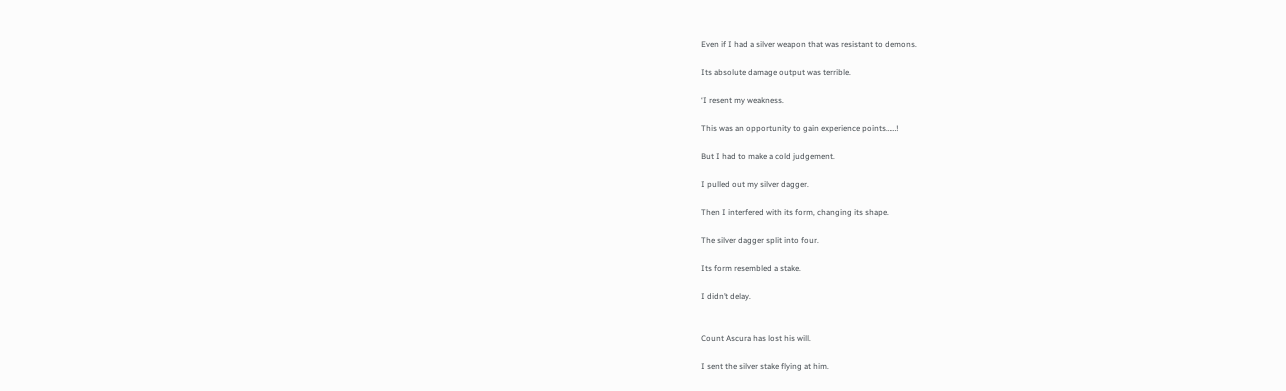Even if I had a silver weapon that was resistant to demons.

Its absolute damage output was terrible.

‘I resent my weakness.

This was an opportunity to gain experience points……!

But I had to make a cold judgement.

I pulled out my silver dagger.

Then I interfered with its form, changing its shape.

The silver dagger split into four.

Its form resembled a stake.

I didn’t delay.


Count Ascura has lost his will.

I sent the silver stake flying at him.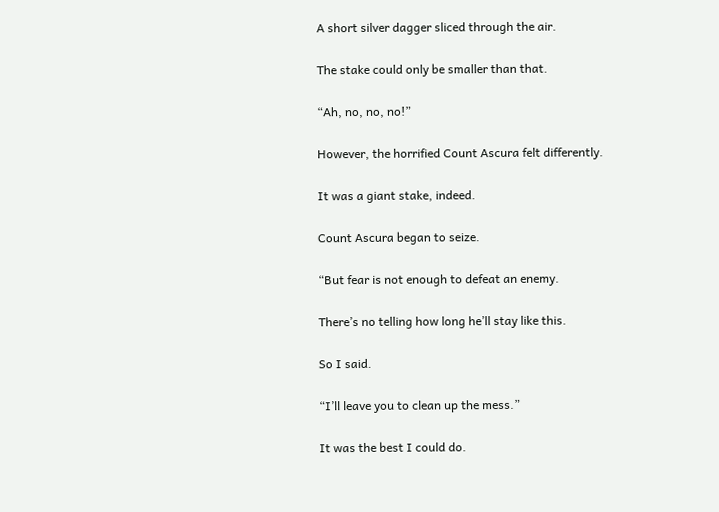A short silver dagger sliced through the air.

The stake could only be smaller than that.

“Ah, no, no, no!”

However, the horrified Count Ascura felt differently.

It was a giant stake, indeed.

Count Ascura began to seize.

“But fear is not enough to defeat an enemy.

There’s no telling how long he’ll stay like this.

So I said.

“I’ll leave you to clean up the mess.”

It was the best I could do.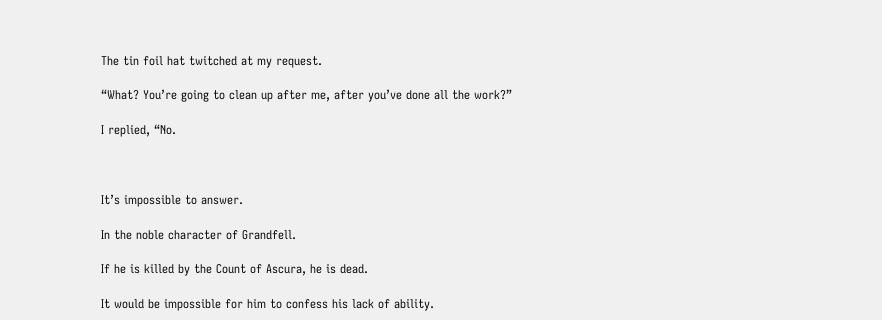The tin foil hat twitched at my request.

“What? You’re going to clean up after me, after you’ve done all the work?”

I replied, “No.



It’s impossible to answer.

In the noble character of Grandfell.

If he is killed by the Count of Ascura, he is dead.

It would be impossible for him to confess his lack of ability.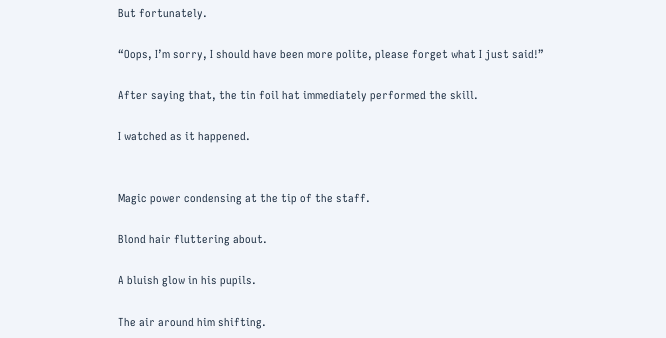But fortunately.

“Oops, I’m sorry, I should have been more polite, please forget what I just said!”

After saying that, the tin foil hat immediately performed the skill.

I watched as it happened.


Magic power condensing at the tip of the staff.

Blond hair fluttering about.

A bluish glow in his pupils.

The air around him shifting.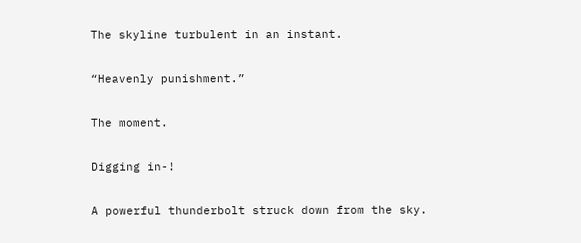The skyline turbulent in an instant.

“Heavenly punishment.”

The moment.

Digging in-!

A powerful thunderbolt struck down from the sky.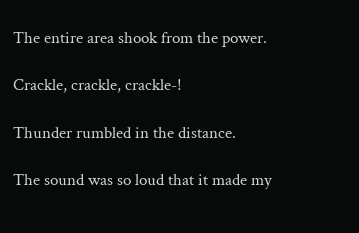The entire area shook from the power.

Crackle, crackle, crackle-!

Thunder rumbled in the distance.

The sound was so loud that it made my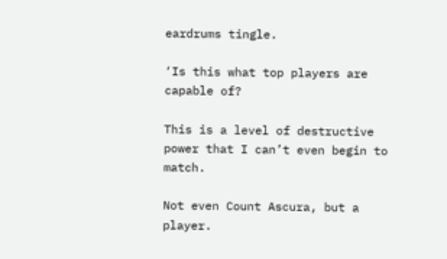eardrums tingle.

‘Is this what top players are capable of?

This is a level of destructive power that I can’t even begin to match.

Not even Count Ascura, but a player.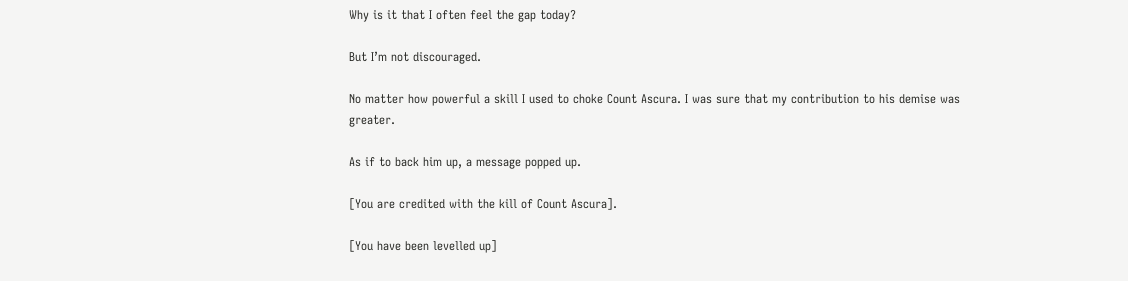Why is it that I often feel the gap today?

But I’m not discouraged.

No matter how powerful a skill I used to choke Count Ascura. I was sure that my contribution to his demise was greater.

As if to back him up, a message popped up.

[You are credited with the kill of Count Ascura].

[You have been levelled up]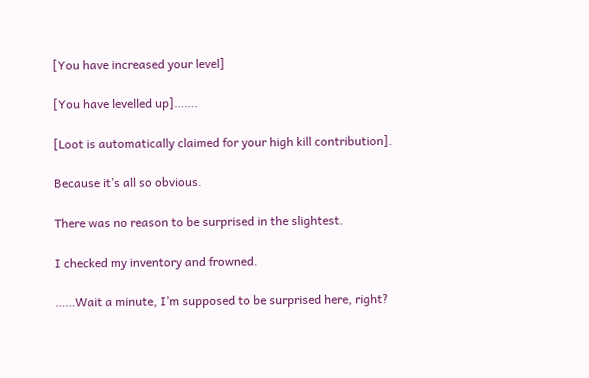[You have increased your level]

[You have levelled up]…….

[Loot is automatically claimed for your high kill contribution].

Because it’s all so obvious.

There was no reason to be surprised in the slightest.

I checked my inventory and frowned.

……Wait a minute, I’m supposed to be surprised here, right?